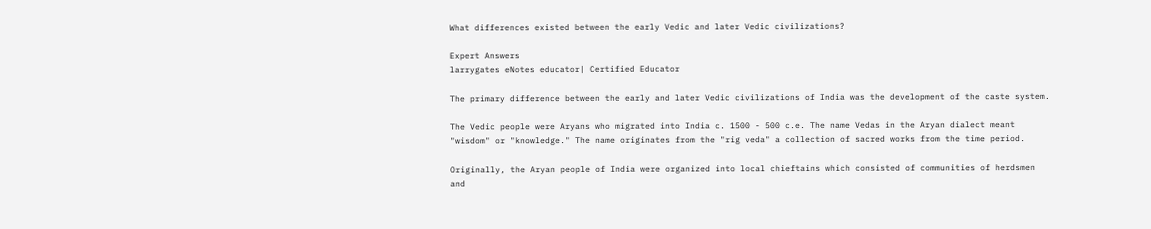What differences existed between the early Vedic and later Vedic civilizations?

Expert Answers
larrygates eNotes educator| Certified Educator

The primary difference between the early and later Vedic civilizations of India was the development of the caste system.

The Vedic people were Aryans who migrated into India c. 1500 - 500 c.e. The name Vedas in the Aryan dialect meant "wisdom" or "knowledge." The name originates from the "rig veda" a collection of sacred works from the time period.

Originally, the Aryan people of India were organized into local chieftains which consisted of communities of herdsmen and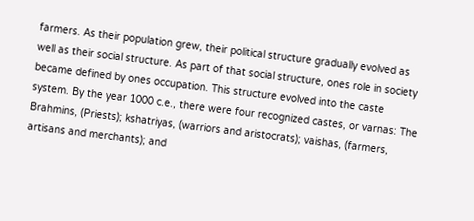farmers. As their population grew, their political structure gradually evolved as well as their social structure. As part of that social structure, ones role in society became defined by ones occupation. This structure evolved into the caste system. By the year 1000 c.e., there were four recognized castes, or varnas: The Brahmins, (Priests); kshatriyas, (warriors and aristocrats); vaishas, (farmers, artisans and merchants); and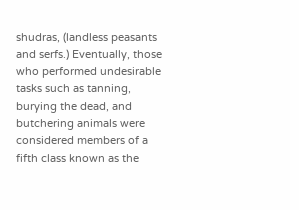shudras, (landless peasants and serfs.) Eventually, those who performed undesirable tasks such as tanning, burying the dead, and butchering animals were considered members of a fifth class known as the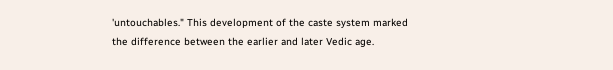'untouchables." This development of the caste system marked the difference between the earlier and later Vedic age.